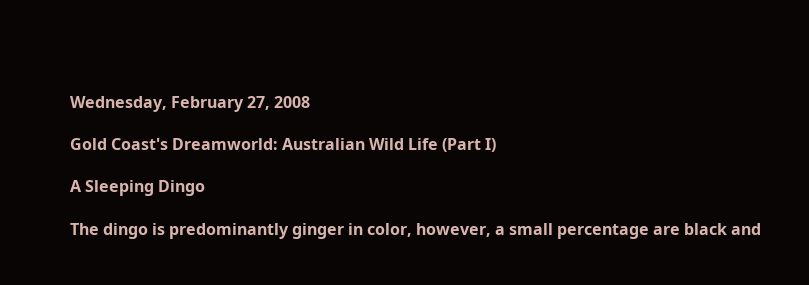Wednesday, February 27, 2008

Gold Coast's Dreamworld: Australian Wild Life (Part I)

A Sleeping Dingo

The dingo is predominantly ginger in color, however, a small percentage are black and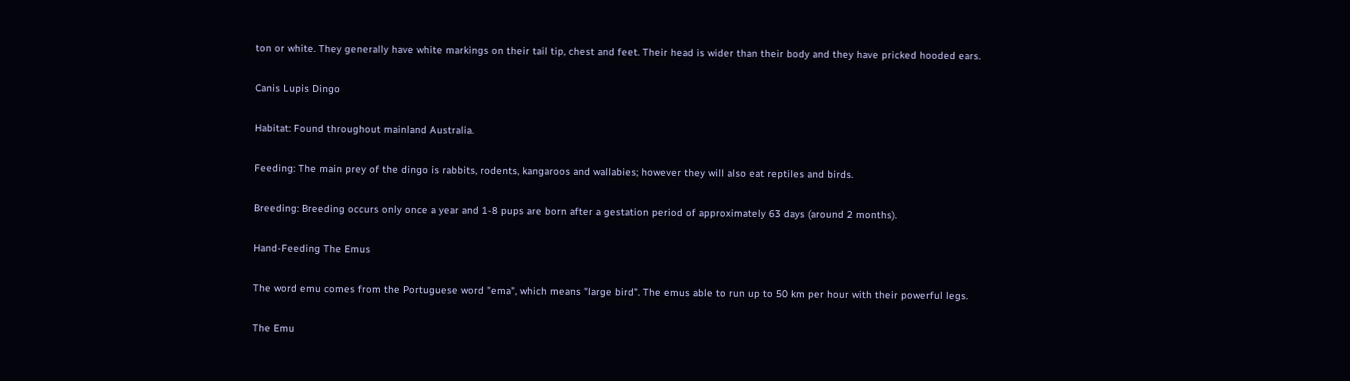ton or white. They generally have white markings on their tail tip, chest and feet. Their head is wider than their body and they have pricked hooded ears.

Canis Lupis Dingo

Habitat: Found throughout mainland Australia.

Feeding: The main prey of the dingo is rabbits, rodents, kangaroos and wallabies; however they will also eat reptiles and birds.

Breeding: Breeding occurs only once a year and 1-8 pups are born after a gestation period of approximately 63 days (around 2 months).

Hand-Feeding The Emus

The word emu comes from the Portuguese word "ema", which means "large bird". The emus able to run up to 50 km per hour with their powerful legs.

The Emu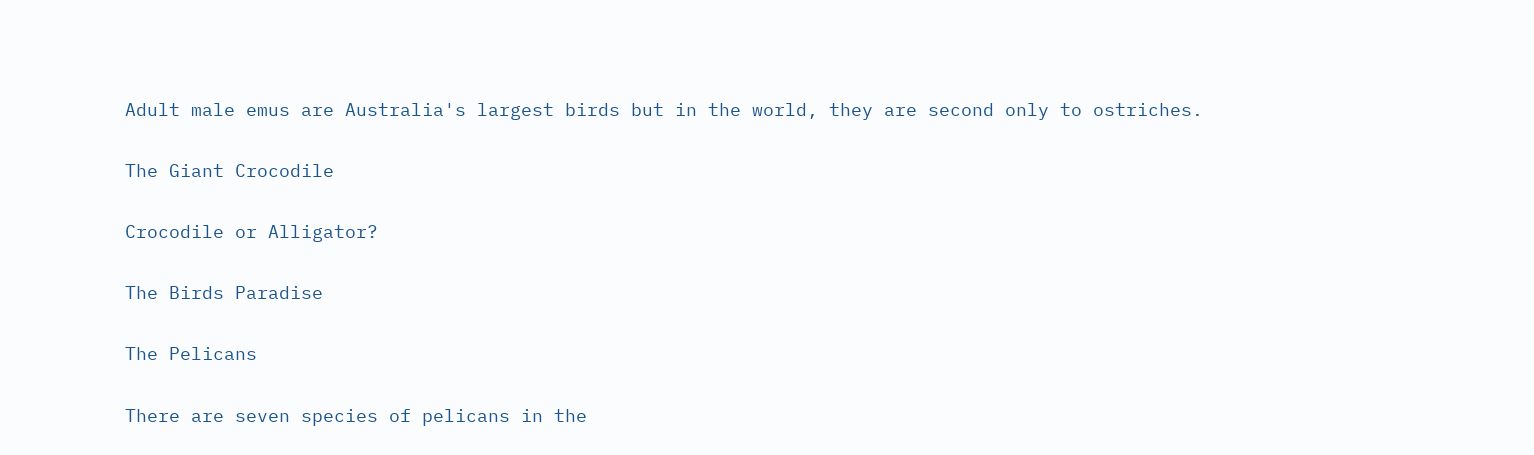Adult male emus are Australia's largest birds but in the world, they are second only to ostriches.

The Giant Crocodile

Crocodile or Alligator?

The Birds Paradise

The Pelicans

There are seven species of pelicans in the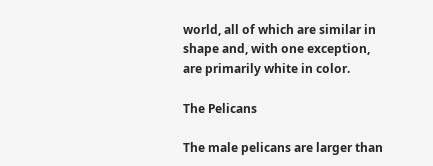world, all of which are similar in shape and, with one exception, are primarily white in color.

The Pelicans

The male pelicans are larger than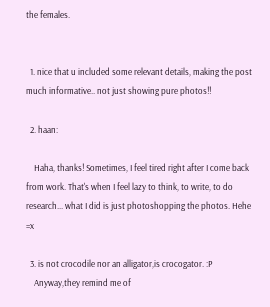the females.


  1. nice that u included some relevant details, making the post much informative.. not just showing pure photos!!

  2. haan:

    Haha, thanks! Sometimes, I feel tired right after I come back from work. That's when I feel lazy to think, to write, to do research... what I did is just photoshopping the photos. Hehe =x

  3. is not crocodile nor an alligator,is crocogator. :P
    Anyway,they remind me of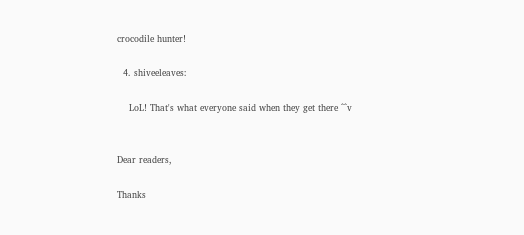crocodile hunter!

  4. shiveeleaves:

    LoL! That's what everyone said when they get there ^^v


Dear readers,

Thanks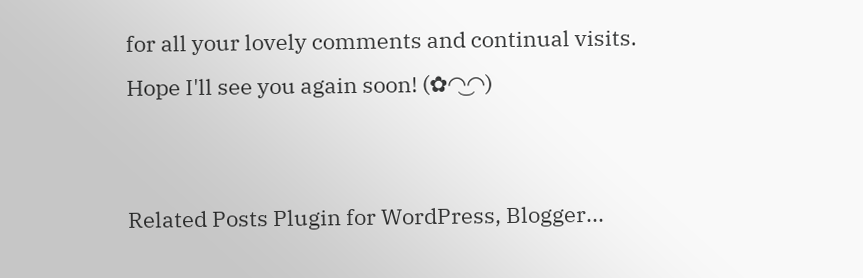for all your lovely comments and continual visits.
Hope I'll see you again soon! (✿◠‿◠)


Related Posts Plugin for WordPress, Blogger...